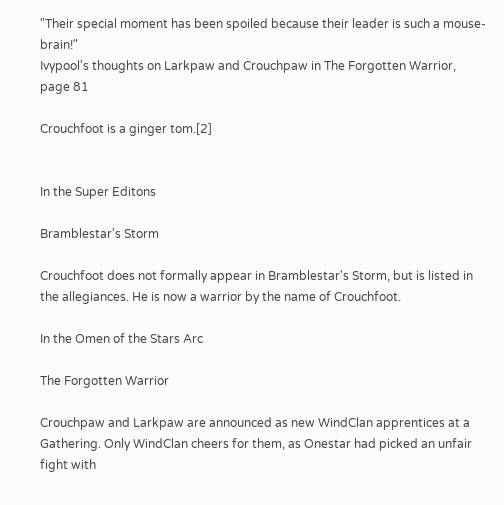"Their special moment has been spoiled because their leader is such a mouse-brain!"
Ivypool's thoughts on Larkpaw and Crouchpaw in The Forgotten Warrior, page 81

Crouchfoot is a ginger tom.[2]


In the Super Editons

Bramblestar's Storm

Crouchfoot does not formally appear in Bramblestar's Storm, but is listed in the allegiances. He is now a warrior by the name of Crouchfoot.

In the Omen of the Stars Arc

The Forgotten Warrior

Crouchpaw and Larkpaw are announced as new WindClan apprentices at a Gathering. Only WindClan cheers for them, as Onestar had picked an unfair fight with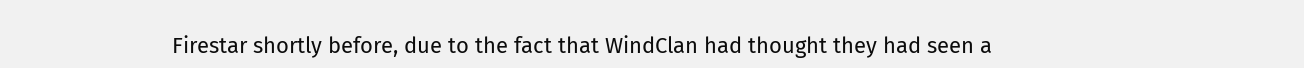Firestar shortly before, due to the fact that WindClan had thought they had seen a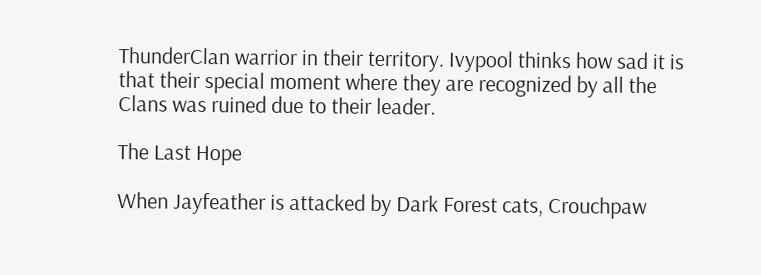ThunderClan warrior in their territory. Ivypool thinks how sad it is that their special moment where they are recognized by all the Clans was ruined due to their leader.

The Last Hope

When Jayfeather is attacked by Dark Forest cats, Crouchpaw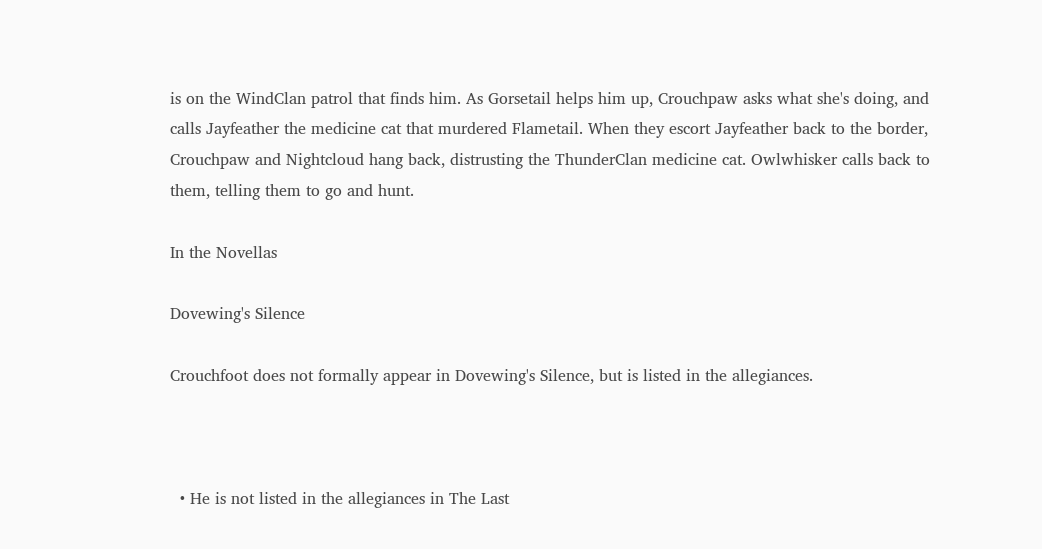is on the WindClan patrol that finds him. As Gorsetail helps him up, Crouchpaw asks what she's doing, and calls Jayfeather the medicine cat that murdered Flametail. When they escort Jayfeather back to the border, Crouchpaw and Nightcloud hang back, distrusting the ThunderClan medicine cat. Owlwhisker calls back to them, telling them to go and hunt.

In the Novellas

Dovewing's Silence

Crouchfoot does not formally appear in Dovewing's Silence, but is listed in the allegiances.



  • He is not listed in the allegiances in The Last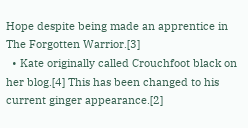Hope despite being made an apprentice in The Forgotten Warrior.[3]
  • Kate originally called Crouchfoot black on her blog.[4] This has been changed to his current ginger appearance.[2]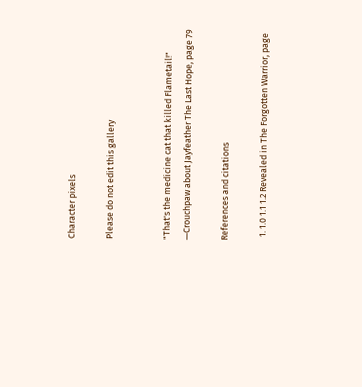Character pixels

Please do not edit this gallery


"That's the medicine cat that killed Flametail!"
—Crouchpaw about Jayfeather The Last Hope, page 79

References and citations

  1. 1.0 1.1 1.2 Revealed in The Forgotten Warrior, page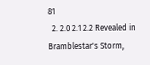81
  2. 2.0 2.1 2.2 Revealed in Bramblestar's Storm,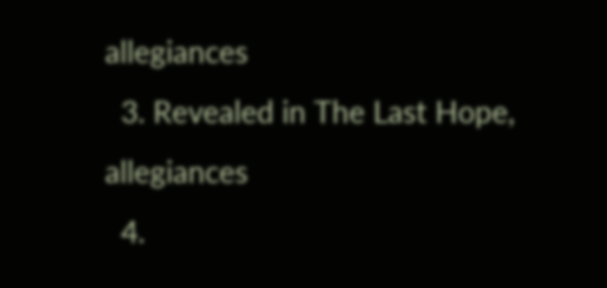allegiances
  3. Revealed in The Last Hope, allegiances
  4.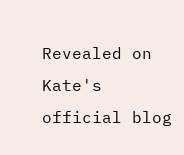Revealed on Kate's official blog